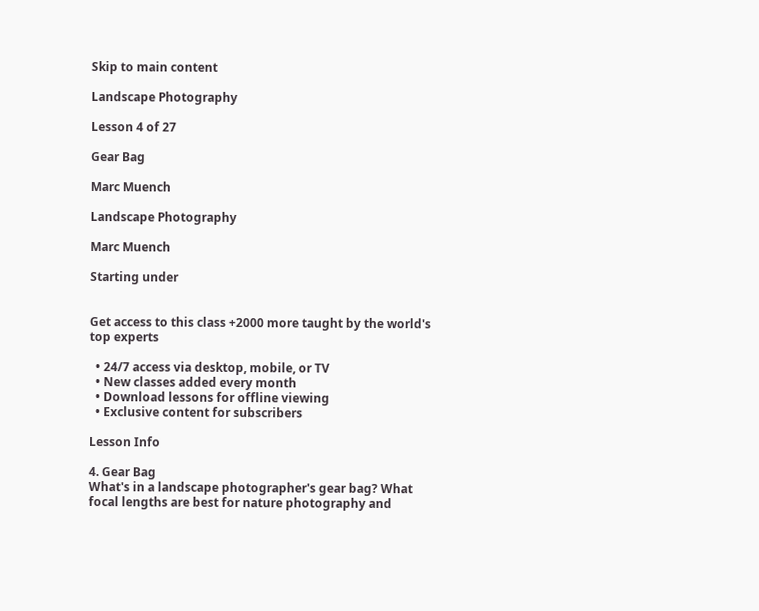Skip to main content

Landscape Photography

Lesson 4 of 27

Gear Bag

Marc Muench

Landscape Photography

Marc Muench

Starting under


Get access to this class +2000 more taught by the world's top experts

  • 24/7 access via desktop, mobile, or TV
  • New classes added every month
  • Download lessons for offline viewing
  • Exclusive content for subscribers

Lesson Info

4. Gear Bag
What's in a landscape photographer's gear bag? What focal lengths are best for nature photography and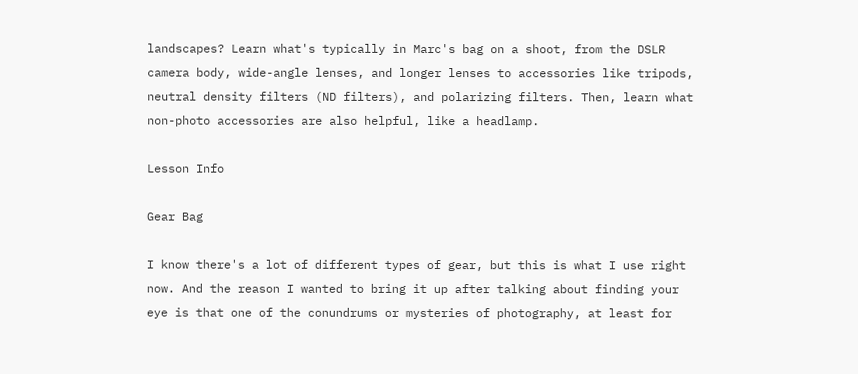landscapes? Learn what's typically in Marc's bag on a shoot, from the DSLR camera body, wide-angle lenses, and longer lenses to accessories like tripods, neutral density filters (ND filters), and polarizing filters. Then, learn what non-photo accessories are also helpful, like a headlamp.

Lesson Info

Gear Bag

I know there's a lot of different types of gear, but this is what I use right now. And the reason I wanted to bring it up after talking about finding your eye is that one of the conundrums or mysteries of photography, at least for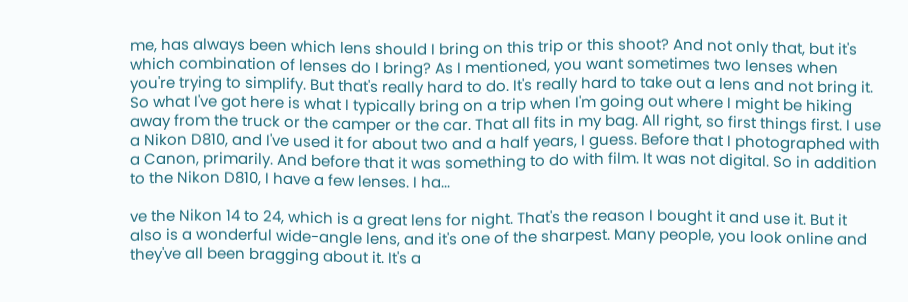me, has always been which lens should I bring on this trip or this shoot? And not only that, but it's which combination of lenses do I bring? As I mentioned, you want sometimes two lenses when you're trying to simplify. But that's really hard to do. It's really hard to take out a lens and not bring it. So what I've got here is what I typically bring on a trip when I'm going out where I might be hiking away from the truck or the camper or the car. That all fits in my bag. All right, so first things first. I use a Nikon D810, and I've used it for about two and a half years, I guess. Before that I photographed with a Canon, primarily. And before that it was something to do with film. It was not digital. So in addition to the Nikon D810, I have a few lenses. I ha...

ve the Nikon 14 to 24, which is a great lens for night. That's the reason I bought it and use it. But it also is a wonderful wide-angle lens, and it's one of the sharpest. Many people, you look online and they've all been bragging about it. It's a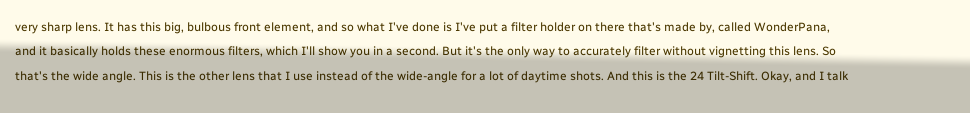very sharp lens. It has this big, bulbous front element, and so what I've done is I've put a filter holder on there that's made by, called WonderPana, and it basically holds these enormous filters, which I'll show you in a second. But it's the only way to accurately filter without vignetting this lens. So that's the wide angle. This is the other lens that I use instead of the wide-angle for a lot of daytime shots. And this is the 24 Tilt-Shift. Okay, and I talk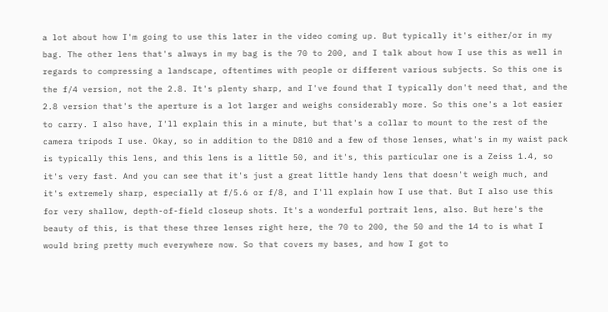a lot about how I'm going to use this later in the video coming up. But typically it's either/or in my bag. The other lens that's always in my bag is the 70 to 200, and I talk about how I use this as well in regards to compressing a landscape, oftentimes with people or different various subjects. So this one is the f/4 version, not the 2.8. It's plenty sharp, and I've found that I typically don't need that, and the 2.8 version that's the aperture is a lot larger and weighs considerably more. So this one's a lot easier to carry. I also have, I'll explain this in a minute, but that's a collar to mount to the rest of the camera tripods I use. Okay, so in addition to the D810 and a few of those lenses, what's in my waist pack is typically this lens, and this lens is a little 50, and it's, this particular one is a Zeiss 1.4, so it's very fast. And you can see that it's just a great little handy lens that doesn't weigh much, and it's extremely sharp, especially at f/5.6 or f/8, and I'll explain how I use that. But I also use this for very shallow, depth-of-field closeup shots. It's a wonderful portrait lens, also. But here's the beauty of this, is that these three lenses right here, the 70 to 200, the 50 and the 14 to is what I would bring pretty much everywhere now. So that covers my bases, and how I got to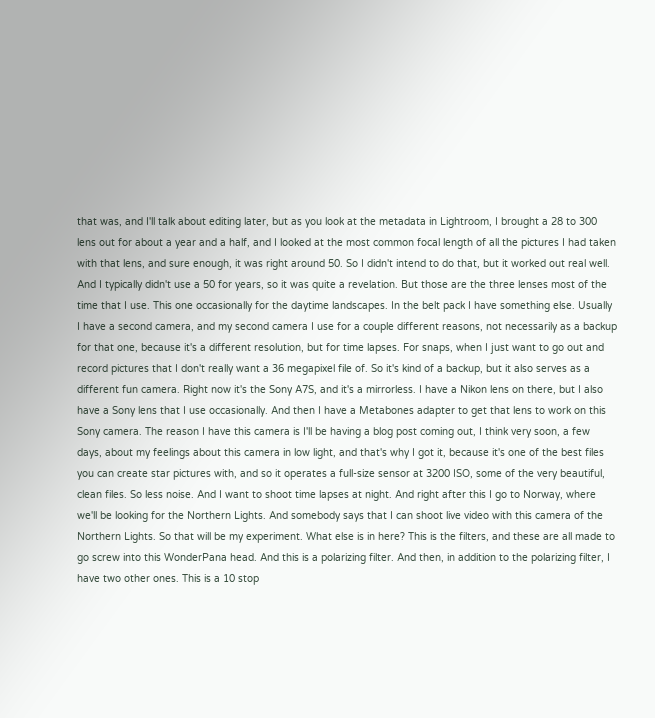that was, and I'll talk about editing later, but as you look at the metadata in Lightroom, I brought a 28 to 300 lens out for about a year and a half, and I looked at the most common focal length of all the pictures I had taken with that lens, and sure enough, it was right around 50. So I didn't intend to do that, but it worked out real well. And I typically didn't use a 50 for years, so it was quite a revelation. But those are the three lenses most of the time that I use. This one occasionally for the daytime landscapes. In the belt pack I have something else. Usually I have a second camera, and my second camera I use for a couple different reasons, not necessarily as a backup for that one, because it's a different resolution, but for time lapses. For snaps, when I just want to go out and record pictures that I don't really want a 36 megapixel file of. So it's kind of a backup, but it also serves as a different fun camera. Right now it's the Sony A7S, and it's a mirrorless. I have a Nikon lens on there, but I also have a Sony lens that I use occasionally. And then I have a Metabones adapter to get that lens to work on this Sony camera. The reason I have this camera is I'll be having a blog post coming out, I think very soon, a few days, about my feelings about this camera in low light, and that's why I got it, because it's one of the best files you can create star pictures with, and so it operates a full-size sensor at 3200 ISO, some of the very beautiful, clean files. So less noise. And I want to shoot time lapses at night. And right after this I go to Norway, where we'll be looking for the Northern Lights. And somebody says that I can shoot live video with this camera of the Northern Lights. So that will be my experiment. What else is in here? This is the filters, and these are all made to go screw into this WonderPana head. And this is a polarizing filter. And then, in addition to the polarizing filter, I have two other ones. This is a 10 stop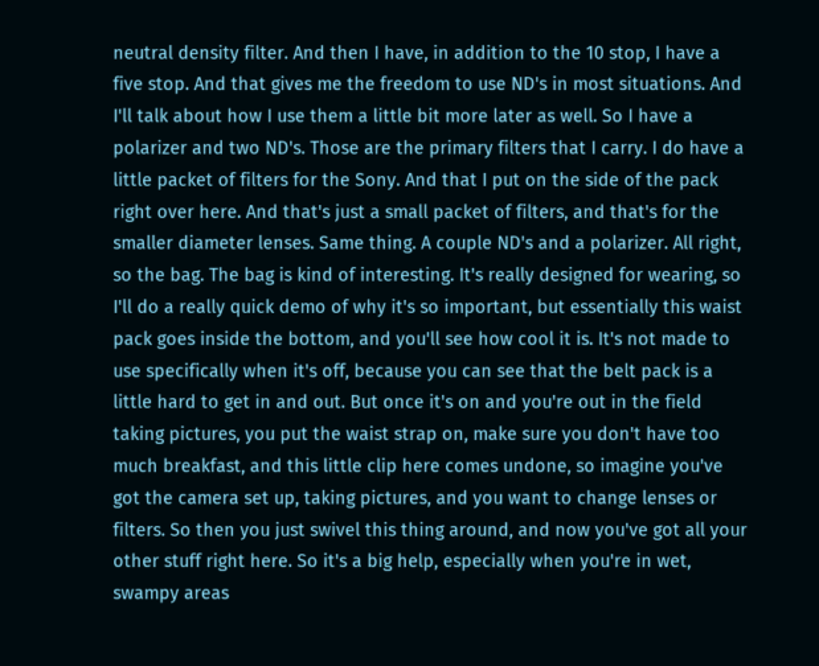neutral density filter. And then I have, in addition to the 10 stop, I have a five stop. And that gives me the freedom to use ND's in most situations. And I'll talk about how I use them a little bit more later as well. So I have a polarizer and two ND's. Those are the primary filters that I carry. I do have a little packet of filters for the Sony. And that I put on the side of the pack right over here. And that's just a small packet of filters, and that's for the smaller diameter lenses. Same thing. A couple ND's and a polarizer. All right, so the bag. The bag is kind of interesting. It's really designed for wearing, so I'll do a really quick demo of why it's so important, but essentially this waist pack goes inside the bottom, and you'll see how cool it is. It's not made to use specifically when it's off, because you can see that the belt pack is a little hard to get in and out. But once it's on and you're out in the field taking pictures, you put the waist strap on, make sure you don't have too much breakfast, and this little clip here comes undone, so imagine you've got the camera set up, taking pictures, and you want to change lenses or filters. So then you just swivel this thing around, and now you've got all your other stuff right here. So it's a big help, especially when you're in wet, swampy areas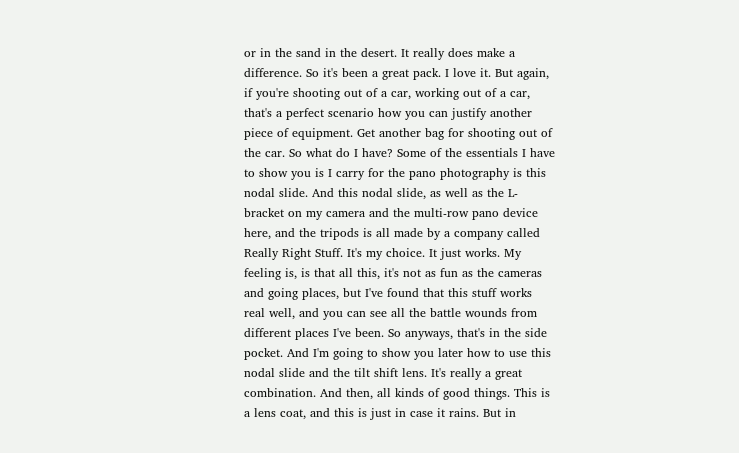or in the sand in the desert. It really does make a difference. So it's been a great pack. I love it. But again, if you're shooting out of a car, working out of a car, that's a perfect scenario how you can justify another piece of equipment. Get another bag for shooting out of the car. So what do I have? Some of the essentials I have to show you is I carry for the pano photography is this nodal slide. And this nodal slide, as well as the L-bracket on my camera and the multi-row pano device here, and the tripods is all made by a company called Really Right Stuff. It's my choice. It just works. My feeling is, is that all this, it's not as fun as the cameras and going places, but I've found that this stuff works real well, and you can see all the battle wounds from different places I've been. So anyways, that's in the side pocket. And I'm going to show you later how to use this nodal slide and the tilt shift lens. It's really a great combination. And then, all kinds of good things. This is a lens coat, and this is just in case it rains. But in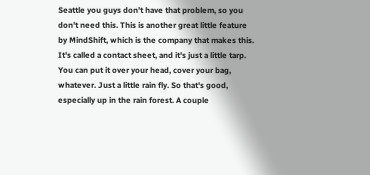Seattle you guys don't have that problem, so you don't need this. This is another great little feature by MindShift, which is the company that makes this. It's called a contact sheet, and it's just a little tarp. You can put it over your head, cover your bag, whatever. Just a little rain fly. So that's good, especially up in the rain forest. A couple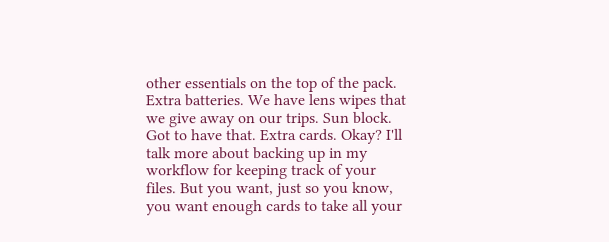other essentials on the top of the pack. Extra batteries. We have lens wipes that we give away on our trips. Sun block. Got to have that. Extra cards. Okay? I'll talk more about backing up in my workflow for keeping track of your files. But you want, just so you know, you want enough cards to take all your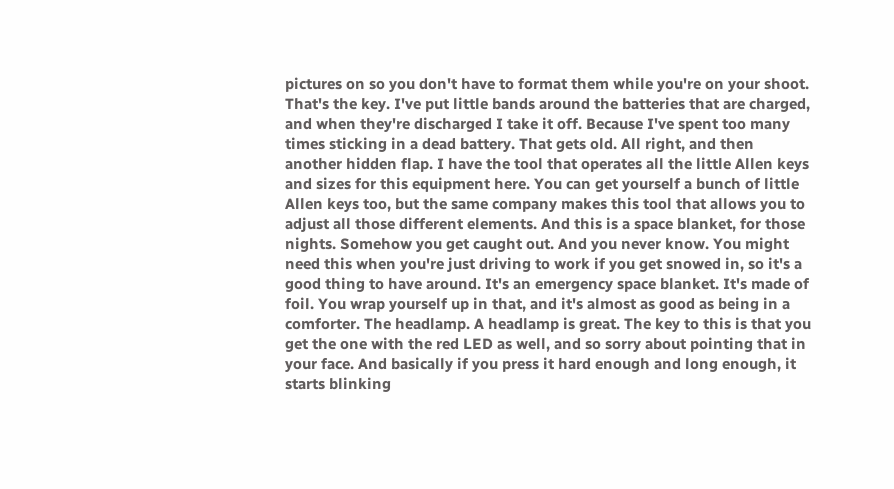pictures on so you don't have to format them while you're on your shoot. That's the key. I've put little bands around the batteries that are charged, and when they're discharged I take it off. Because I've spent too many times sticking in a dead battery. That gets old. All right, and then another hidden flap. I have the tool that operates all the little Allen keys and sizes for this equipment here. You can get yourself a bunch of little Allen keys too, but the same company makes this tool that allows you to adjust all those different elements. And this is a space blanket, for those nights. Somehow you get caught out. And you never know. You might need this when you're just driving to work if you get snowed in, so it's a good thing to have around. It's an emergency space blanket. It's made of foil. You wrap yourself up in that, and it's almost as good as being in a comforter. The headlamp. A headlamp is great. The key to this is that you get the one with the red LED as well, and so sorry about pointing that in your face. And basically if you press it hard enough and long enough, it starts blinking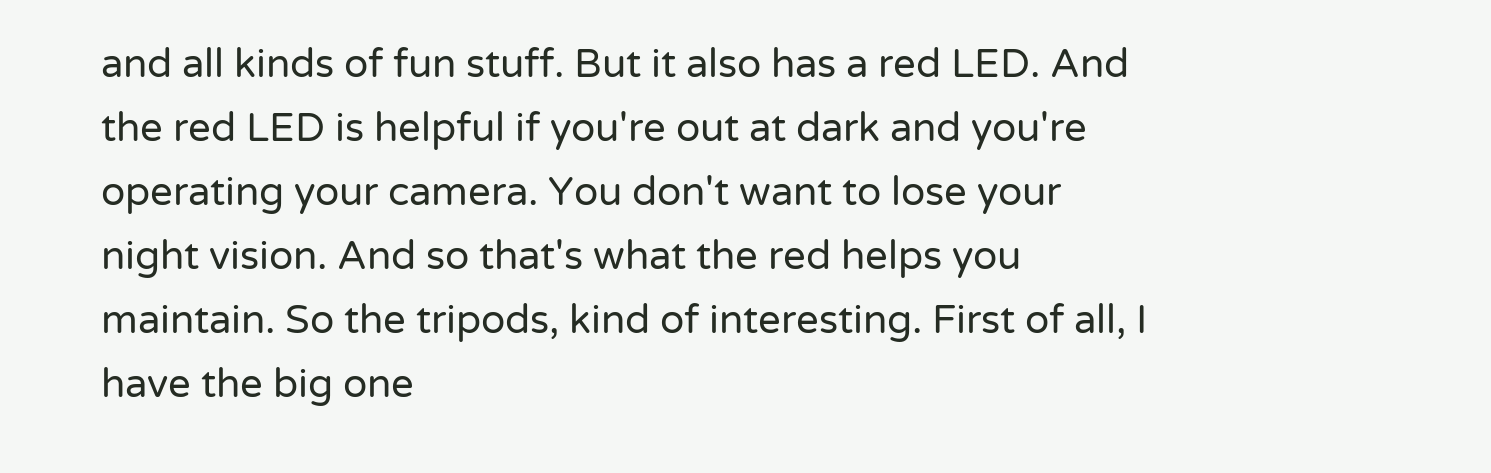and all kinds of fun stuff. But it also has a red LED. And the red LED is helpful if you're out at dark and you're operating your camera. You don't want to lose your night vision. And so that's what the red helps you maintain. So the tripods, kind of interesting. First of all, I have the big one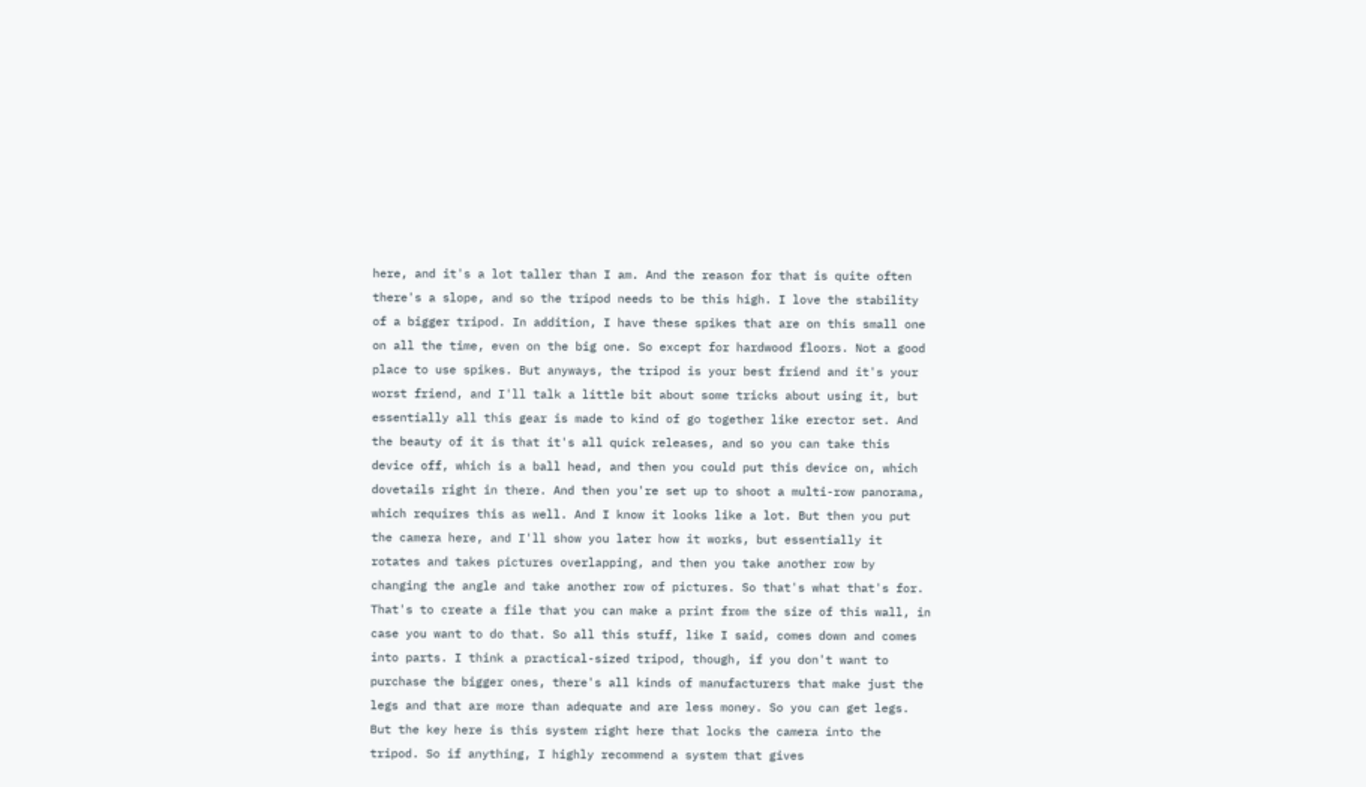here, and it's a lot taller than I am. And the reason for that is quite often there's a slope, and so the tripod needs to be this high. I love the stability of a bigger tripod. In addition, I have these spikes that are on this small one on all the time, even on the big one. So except for hardwood floors. Not a good place to use spikes. But anyways, the tripod is your best friend and it's your worst friend, and I'll talk a little bit about some tricks about using it, but essentially all this gear is made to kind of go together like erector set. And the beauty of it is that it's all quick releases, and so you can take this device off, which is a ball head, and then you could put this device on, which dovetails right in there. And then you're set up to shoot a multi-row panorama, which requires this as well. And I know it looks like a lot. But then you put the camera here, and I'll show you later how it works, but essentially it rotates and takes pictures overlapping, and then you take another row by changing the angle and take another row of pictures. So that's what that's for. That's to create a file that you can make a print from the size of this wall, in case you want to do that. So all this stuff, like I said, comes down and comes into parts. I think a practical-sized tripod, though, if you don't want to purchase the bigger ones, there's all kinds of manufacturers that make just the legs and that are more than adequate and are less money. So you can get legs. But the key here is this system right here that locks the camera into the tripod. So if anything, I highly recommend a system that gives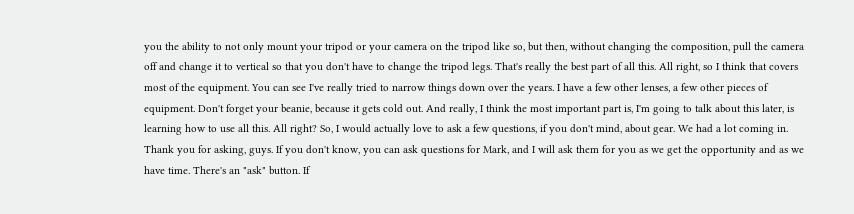you the ability to not only mount your tripod or your camera on the tripod like so, but then, without changing the composition, pull the camera off and change it to vertical so that you don't have to change the tripod legs. That's really the best part of all this. All right, so I think that covers most of the equipment. You can see I've really tried to narrow things down over the years. I have a few other lenses, a few other pieces of equipment. Don't forget your beanie, because it gets cold out. And really, I think the most important part is, I'm going to talk about this later, is learning how to use all this. All right? So, I would actually love to ask a few questions, if you don't mind, about gear. We had a lot coming in. Thank you for asking, guys. If you don't know, you can ask questions for Mark, and I will ask them for you as we get the opportunity and as we have time. There's an "ask" button. If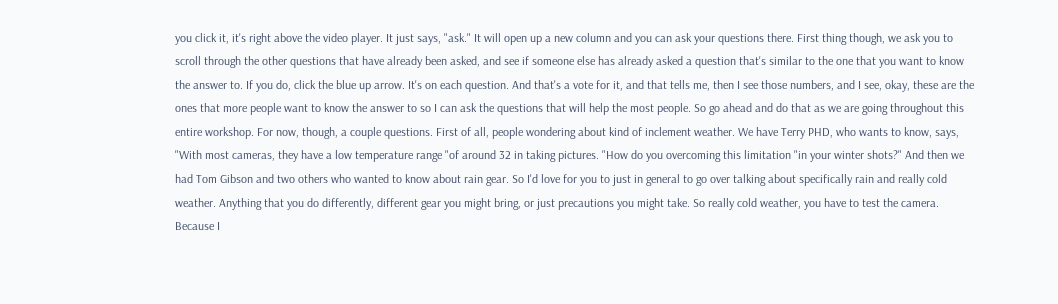you click it, it's right above the video player. It just says, "ask." It will open up a new column and you can ask your questions there. First thing though, we ask you to scroll through the other questions that have already been asked, and see if someone else has already asked a question that's similar to the one that you want to know the answer to. If you do, click the blue up arrow. It's on each question. And that's a vote for it, and that tells me, then I see those numbers, and I see, okay, these are the ones that more people want to know the answer to so I can ask the questions that will help the most people. So go ahead and do that as we are going throughout this entire workshop. For now, though, a couple questions. First of all, people wondering about kind of inclement weather. We have Terry PHD, who wants to know, says, "With most cameras, they have a low temperature range "of around 32 in taking pictures. "How do you overcoming this limitation "in your winter shots?" And then we had Tom Gibson and two others who wanted to know about rain gear. So I'd love for you to just in general to go over talking about specifically rain and really cold weather. Anything that you do differently, different gear you might bring, or just precautions you might take. So really cold weather, you have to test the camera. Because I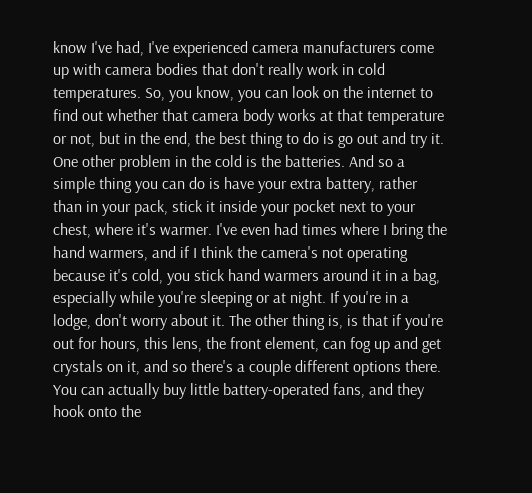know I've had, I've experienced camera manufacturers come up with camera bodies that don't really work in cold temperatures. So, you know, you can look on the internet to find out whether that camera body works at that temperature or not, but in the end, the best thing to do is go out and try it. One other problem in the cold is the batteries. And so a simple thing you can do is have your extra battery, rather than in your pack, stick it inside your pocket next to your chest, where it's warmer. I've even had times where I bring the hand warmers, and if I think the camera's not operating because it's cold, you stick hand warmers around it in a bag, especially while you're sleeping or at night. If you're in a lodge, don't worry about it. The other thing is, is that if you're out for hours, this lens, the front element, can fog up and get crystals on it, and so there's a couple different options there. You can actually buy little battery-operated fans, and they hook onto the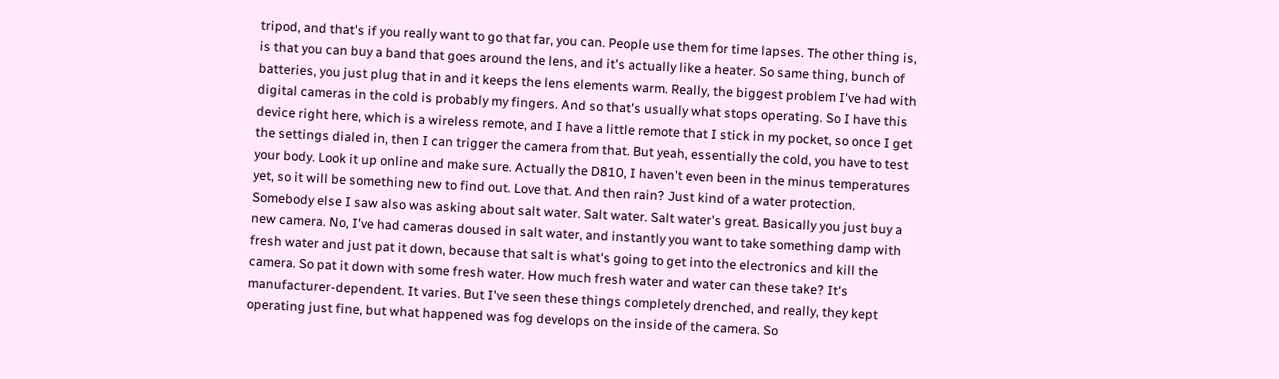tripod, and that's if you really want to go that far, you can. People use them for time lapses. The other thing is, is that you can buy a band that goes around the lens, and it's actually like a heater. So same thing, bunch of batteries, you just plug that in and it keeps the lens elements warm. Really, the biggest problem I've had with digital cameras in the cold is probably my fingers. And so that's usually what stops operating. So I have this device right here, which is a wireless remote, and I have a little remote that I stick in my pocket, so once I get the settings dialed in, then I can trigger the camera from that. But yeah, essentially the cold, you have to test your body. Look it up online and make sure. Actually the D810, I haven't even been in the minus temperatures yet, so it will be something new to find out. Love that. And then rain? Just kind of a water protection. Somebody else I saw also was asking about salt water. Salt water. Salt water's great. Basically you just buy a new camera. No, I've had cameras doused in salt water, and instantly you want to take something damp with fresh water and just pat it down, because that salt is what's going to get into the electronics and kill the camera. So pat it down with some fresh water. How much fresh water and water can these take? It's manufacturer-dependent. It varies. But I've seen these things completely drenched, and really, they kept operating just fine, but what happened was fog develops on the inside of the camera. So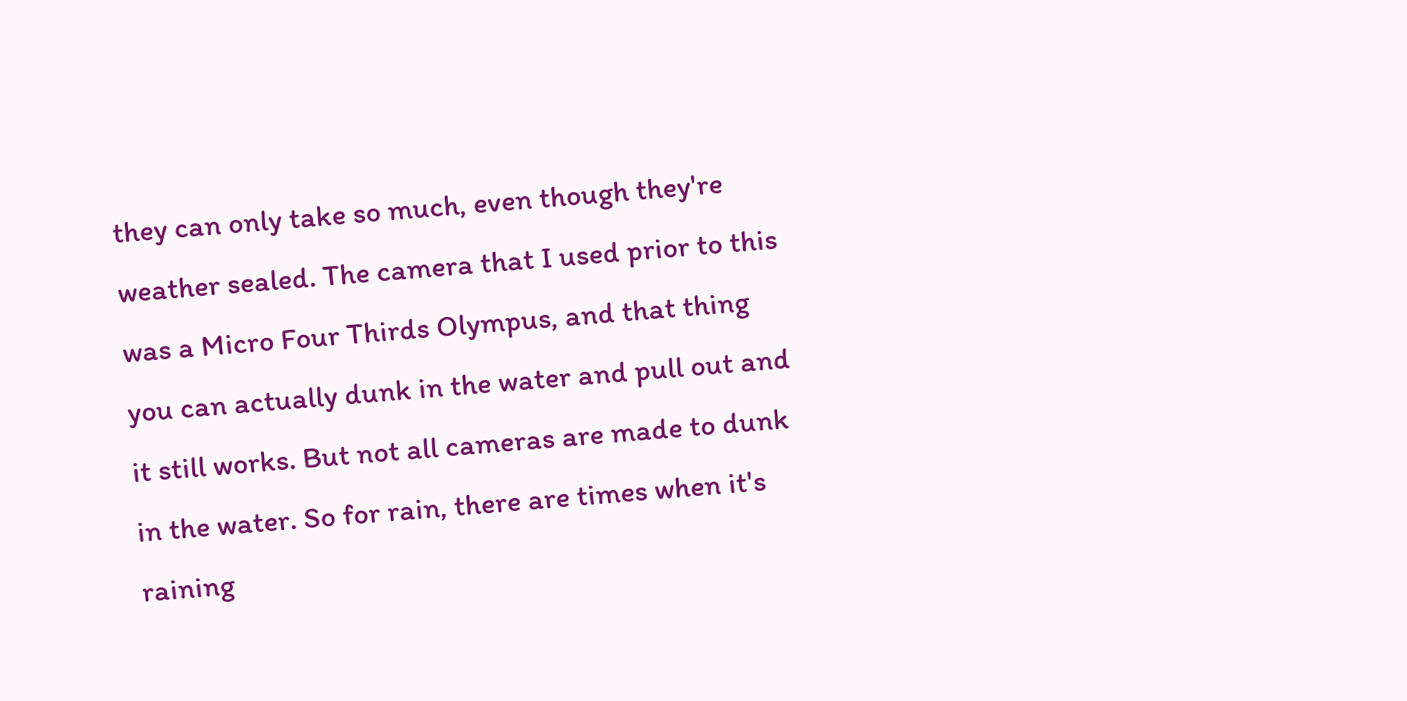they can only take so much, even though they're weather sealed. The camera that I used prior to this was a Micro Four Thirds Olympus, and that thing you can actually dunk in the water and pull out and it still works. But not all cameras are made to dunk in the water. So for rain, there are times when it's raining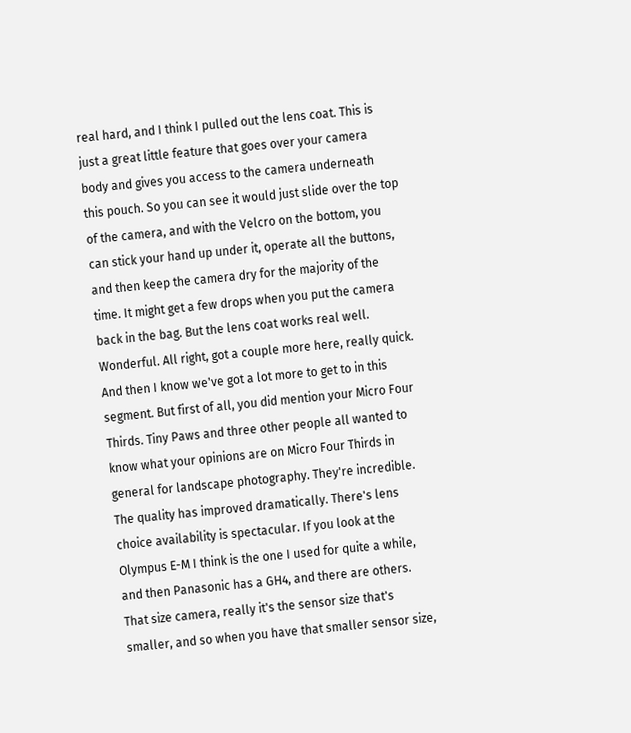real hard, and I think I pulled out the lens coat. This is just a great little feature that goes over your camera body and gives you access to the camera underneath this pouch. So you can see it would just slide over the top of the camera, and with the Velcro on the bottom, you can stick your hand up under it, operate all the buttons, and then keep the camera dry for the majority of the time. It might get a few drops when you put the camera back in the bag. But the lens coat works real well. Wonderful. All right, got a couple more here, really quick. And then I know we've got a lot more to get to in this segment. But first of all, you did mention your Micro Four Thirds. Tiny Paws and three other people all wanted to know what your opinions are on Micro Four Thirds in general for landscape photography. They're incredible. The quality has improved dramatically. There's lens choice availability is spectacular. If you look at the Olympus E-M I think is the one I used for quite a while, and then Panasonic has a GH4, and there are others. That size camera, really it's the sensor size that's smaller, and so when you have that smaller sensor size,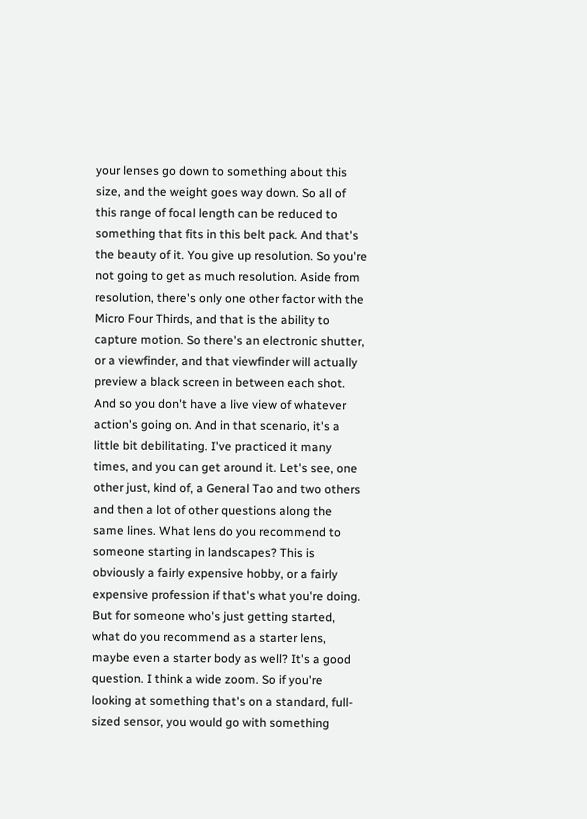your lenses go down to something about this size, and the weight goes way down. So all of this range of focal length can be reduced to something that fits in this belt pack. And that's the beauty of it. You give up resolution. So you're not going to get as much resolution. Aside from resolution, there's only one other factor with the Micro Four Thirds, and that is the ability to capture motion. So there's an electronic shutter, or a viewfinder, and that viewfinder will actually preview a black screen in between each shot. And so you don't have a live view of whatever action's going on. And in that scenario, it's a little bit debilitating. I've practiced it many times, and you can get around it. Let's see, one other just, kind of, a General Tao and two others and then a lot of other questions along the same lines. What lens do you recommend to someone starting in landscapes? This is obviously a fairly expensive hobby, or a fairly expensive profession if that's what you're doing. But for someone who's just getting started, what do you recommend as a starter lens, maybe even a starter body as well? It's a good question. I think a wide zoom. So if you're looking at something that's on a standard, full-sized sensor, you would go with something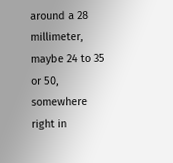around a 28 millimeter, maybe 24 to 35 or 50, somewhere right in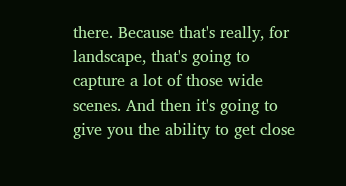there. Because that's really, for landscape, that's going to capture a lot of those wide scenes. And then it's going to give you the ability to get close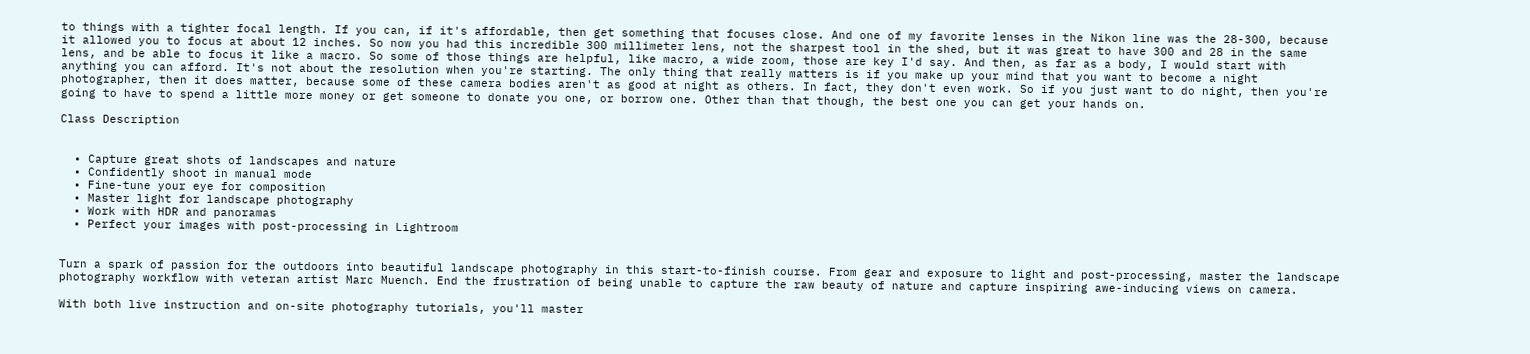to things with a tighter focal length. If you can, if it's affordable, then get something that focuses close. And one of my favorite lenses in the Nikon line was the 28-300, because it allowed you to focus at about 12 inches. So now you had this incredible 300 millimeter lens, not the sharpest tool in the shed, but it was great to have 300 and 28 in the same lens, and be able to focus it like a macro. So some of those things are helpful, like macro, a wide zoom, those are key I'd say. And then, as far as a body, I would start with anything you can afford. It's not about the resolution when you're starting. The only thing that really matters is if you make up your mind that you want to become a night photographer, then it does matter, because some of these camera bodies aren't as good at night as others. In fact, they don't even work. So if you just want to do night, then you're going to have to spend a little more money or get someone to donate you one, or borrow one. Other than that though, the best one you can get your hands on.

Class Description


  • Capture great shots of landscapes and nature
  • Confidently shoot in manual mode
  • Fine-tune your eye for composition
  • Master light for landscape photography
  • Work with HDR and panoramas
  • Perfect your images with post-processing in Lightroom


Turn a spark of passion for the outdoors into beautiful landscape photography in this start-to-finish course. From gear and exposure to light and post-processing, master the landscape photography workflow with veteran artist Marc Muench. End the frustration of being unable to capture the raw beauty of nature and capture inspiring awe-inducing views on camera.

With both live instruction and on-site photography tutorials, you'll master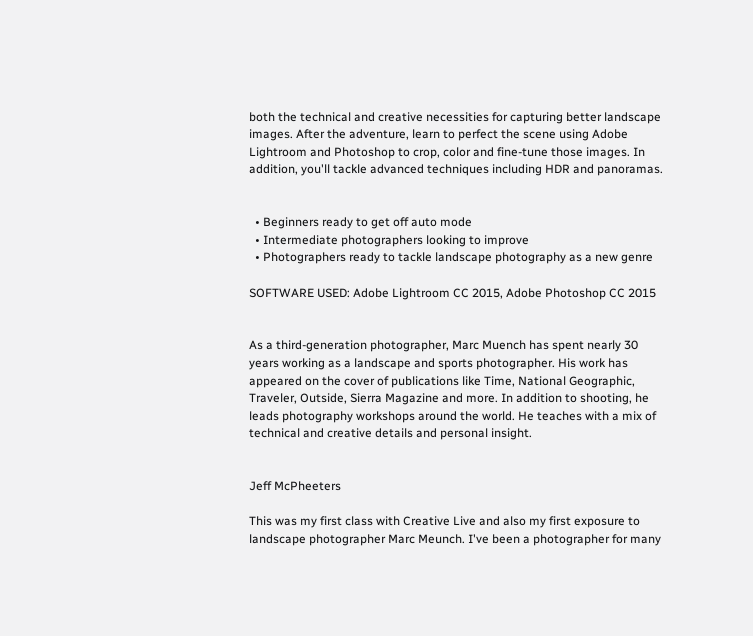both the technical and creative necessities for capturing better landscape images. After the adventure, learn to perfect the scene using Adobe Lightroom and Photoshop to crop, color and fine-tune those images. In addition, you'll tackle advanced techniques including HDR and panoramas.


  • Beginners ready to get off auto mode
  • Intermediate photographers looking to improve
  • Photographers ready to tackle landscape photography as a new genre

SOFTWARE USED: Adobe Lightroom CC 2015, Adobe Photoshop CC 2015


As a third-generation photographer, Marc Muench has spent nearly 30 years working as a landscape and sports photographer. His work has appeared on the cover of publications like Time, National Geographic, Traveler, Outside, Sierra Magazine and more. In addition to shooting, he leads photography workshops around the world. He teaches with a mix of technical and creative details and personal insight.


Jeff McPheeters

This was my first class with Creative Live and also my first exposure to landscape photographer Marc Meunch. I've been a photographer for many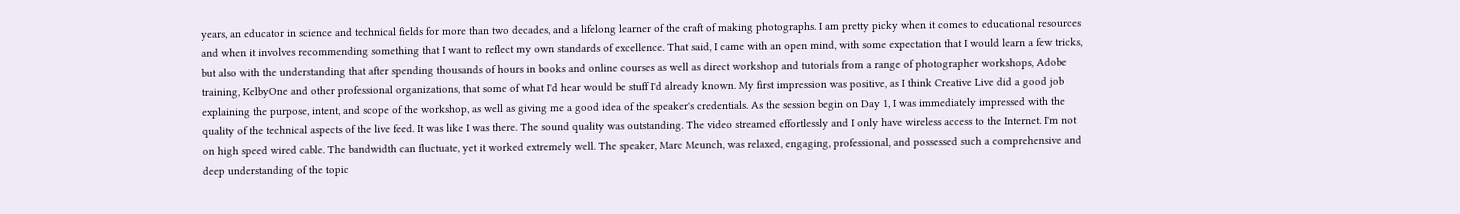years, an educator in science and technical fields for more than two decades, and a lifelong learner of the craft of making photographs. I am pretty picky when it comes to educational resources and when it involves recommending something that I want to reflect my own standards of excellence. That said, I came with an open mind, with some expectation that I would learn a few tricks, but also with the understanding that after spending thousands of hours in books and online courses as well as direct workshop and tutorials from a range of photographer workshops, Adobe training, KelbyOne and other professional organizations, that some of what I'd hear would be stuff I'd already known. My first impression was positive, as I think Creative Live did a good job explaining the purpose, intent, and scope of the workshop, as well as giving me a good idea of the speaker's credentials. As the session begin on Day 1, I was immediately impressed with the quality of the technical aspects of the live feed. It was like I was there. The sound quality was outstanding. The video streamed effortlessly and I only have wireless access to the Internet. I'm not on high speed wired cable. The bandwidth can fluctuate, yet it worked extremely well. The speaker, Marc Meunch, was relaxed, engaging, professional, and possessed such a comprehensive and deep understanding of the topic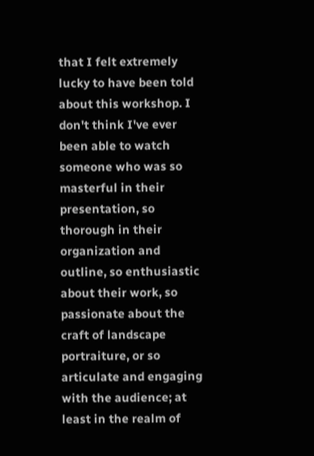that I felt extremely lucky to have been told about this workshop. I don't think I've ever been able to watch someone who was so masterful in their presentation, so thorough in their organization and outline, so enthusiastic about their work, so passionate about the craft of landscape portraiture, or so articulate and engaging with the audience; at least in the realm of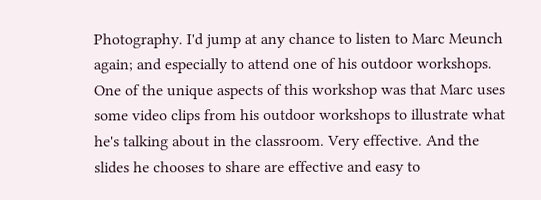Photography. I'd jump at any chance to listen to Marc Meunch again; and especially to attend one of his outdoor workshops. One of the unique aspects of this workshop was that Marc uses some video clips from his outdoor workshops to illustrate what he's talking about in the classroom. Very effective. And the slides he chooses to share are effective and easy to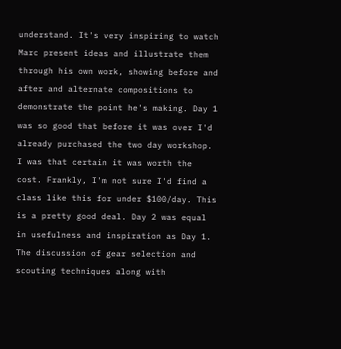understand. It's very inspiring to watch Marc present ideas and illustrate them through his own work, showing before and after and alternate compositions to demonstrate the point he's making. Day 1 was so good that before it was over I'd already purchased the two day workshop. I was that certain it was worth the cost. Frankly, I'm not sure I'd find a class like this for under $100/day. This is a pretty good deal. Day 2 was equal in usefulness and inspiration as Day 1. The discussion of gear selection and scouting techniques along with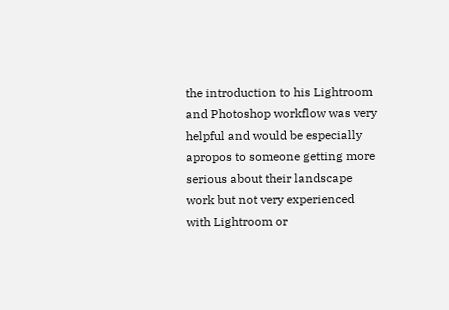the introduction to his Lightroom and Photoshop workflow was very helpful and would be especially apropos to someone getting more serious about their landscape work but not very experienced with Lightroom or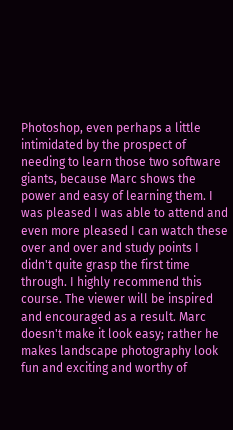Photoshop, even perhaps a little intimidated by the prospect of needing to learn those two software giants, because Marc shows the power and easy of learning them. I was pleased I was able to attend and even more pleased I can watch these over and over and study points I didn't quite grasp the first time through. I highly recommend this course. The viewer will be inspired and encouraged as a result. Marc doesn't make it look easy; rather he makes landscape photography look fun and exciting and worthy of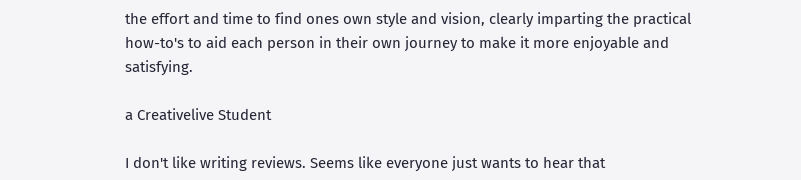the effort and time to find ones own style and vision, clearly imparting the practical how-to's to aid each person in their own journey to make it more enjoyable and satisfying.

a Creativelive Student

I don't like writing reviews. Seems like everyone just wants to hear that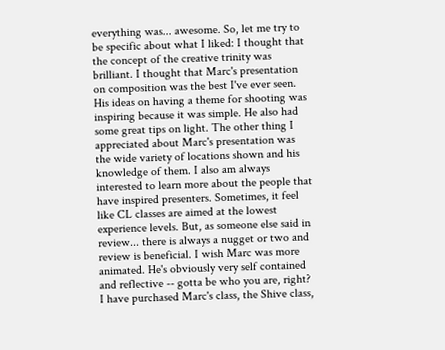everything was... awesome. So, let me try to be specific about what I liked: I thought that the concept of the creative trinity was brilliant. I thought that Marc's presentation on composition was the best I've ever seen. His ideas on having a theme for shooting was inspiring because it was simple. He also had some great tips on light. The other thing I appreciated about Marc's presentation was the wide variety of locations shown and his knowledge of them. I also am always interested to learn more about the people that have inspired presenters. Sometimes, it feel like CL classes are aimed at the lowest experience levels. But, as someone else said in review... there is always a nugget or two and review is beneficial. I wish Marc was more animated. He's obviously very self contained and reflective -- gotta be who you are, right? I have purchased Marc's class, the Shive class,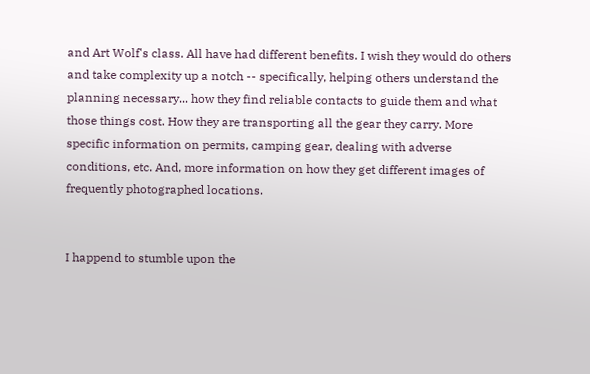and Art Wolf's class. All have had different benefits. I wish they would do others and take complexity up a notch -- specifically, helping others understand the planning necessary... how they find reliable contacts to guide them and what those things cost. How they are transporting all the gear they carry. More specific information on permits, camping gear, dealing with adverse conditions, etc. And, more information on how they get different images of frequently photographed locations.


I happend to stumble upon the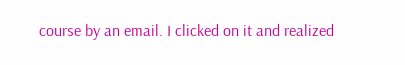course by an email. I clicked on it and realized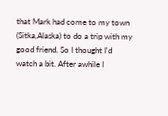that Mark had come to my town (Sitka,Alaska) to do a trip with my good friend. So I thought I'd watch a bit. After awhile I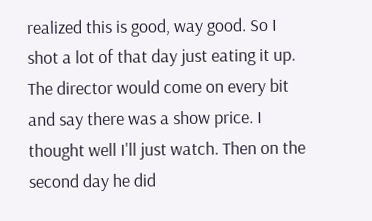realized this is good, way good. So I shot a lot of that day just eating it up. The director would come on every bit and say there was a show price. I thought well I'll just watch. Then on the second day he did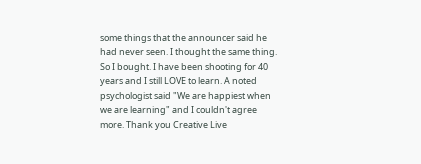some things that the announcer said he had never seen. I thought the same thing. So I bought. I have been shooting for 40 years and I still LOVE to learn. A noted psychologist said "We are happiest when we are learning" and I couldn't agree more. Thank you Creative Live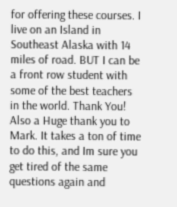for offering these courses. I live on an Island in Southeast Alaska with 14 miles of road. BUT I can be a front row student with some of the best teachers in the world. Thank You! Also a Huge thank you to Mark. It takes a ton of time to do this, and Im sure you get tired of the same questions again and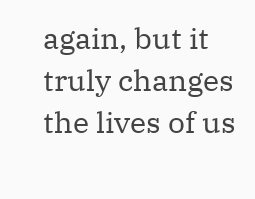again, but it truly changes the lives of us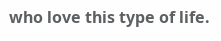who love this type of life.